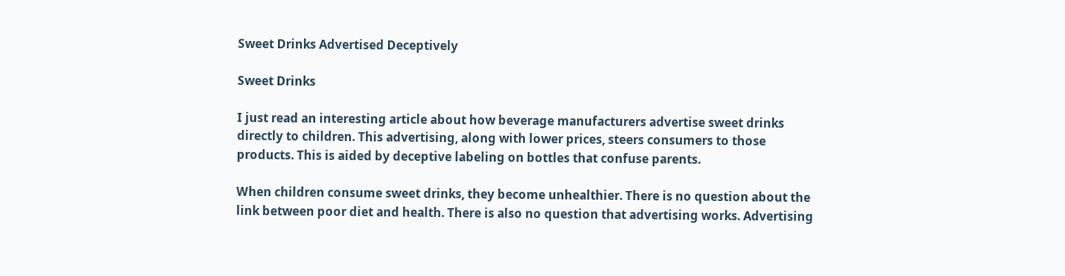Sweet Drinks Advertised Deceptively

Sweet Drinks

I just read an interesting article about how beverage manufacturers advertise sweet drinks directly to children. This advertising, along with lower prices, steers consumers to those products. This is aided by deceptive labeling on bottles that confuse parents.

When children consume sweet drinks, they become unhealthier. There is no question about the link between poor diet and health. There is also no question that advertising works. Advertising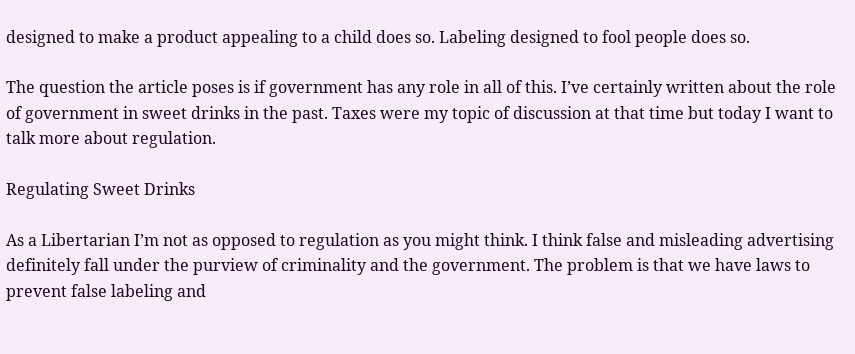designed to make a product appealing to a child does so. Labeling designed to fool people does so.

The question the article poses is if government has any role in all of this. I’ve certainly written about the role of government in sweet drinks in the past. Taxes were my topic of discussion at that time but today I want to talk more about regulation.

Regulating Sweet Drinks

As a Libertarian I’m not as opposed to regulation as you might think. I think false and misleading advertising definitely fall under the purview of criminality and the government. The problem is that we have laws to prevent false labeling and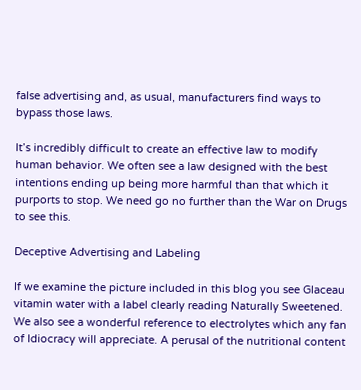false advertising and, as usual, manufacturers find ways to bypass those laws.

It’s incredibly difficult to create an effective law to modify human behavior. We often see a law designed with the best intentions ending up being more harmful than that which it purports to stop. We need go no further than the War on Drugs to see this.

Deceptive Advertising and Labeling

If we examine the picture included in this blog you see Glaceau vitamin water with a label clearly reading Naturally Sweetened. We also see a wonderful reference to electrolytes which any fan of Idiocracy will appreciate. A perusal of the nutritional content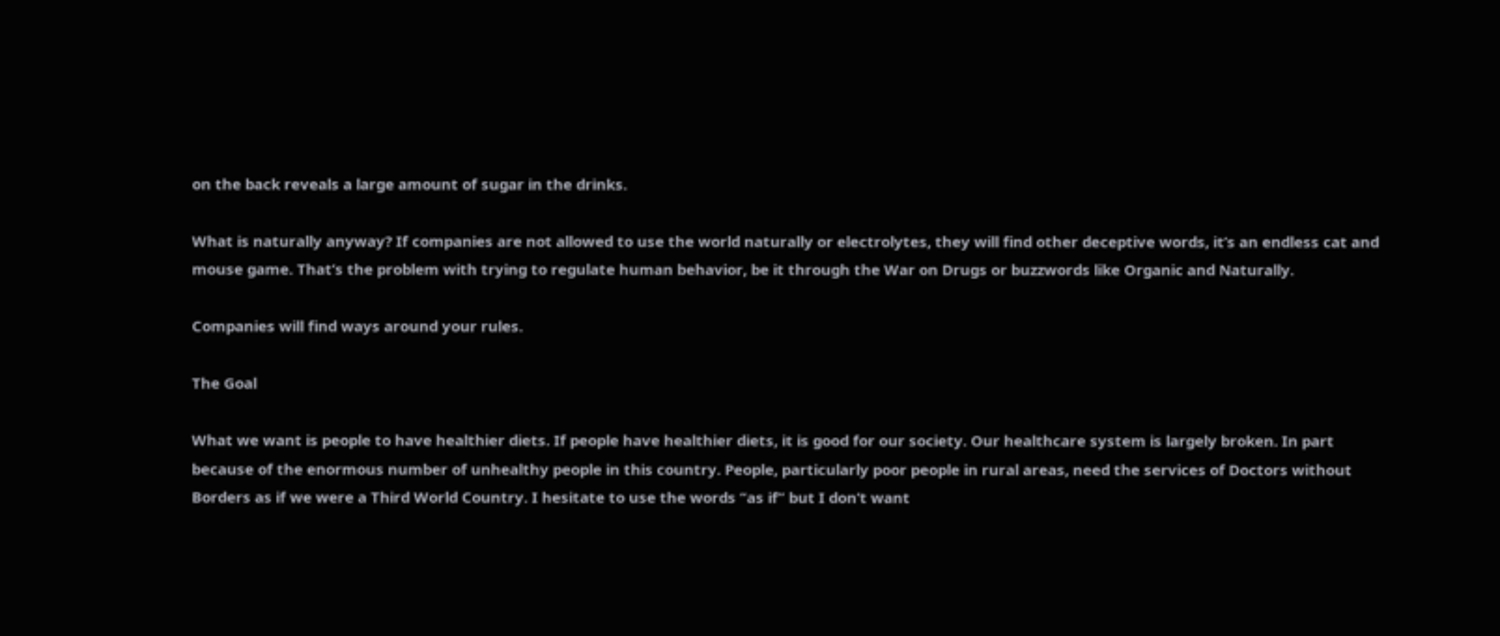on the back reveals a large amount of sugar in the drinks.

What is naturally anyway? If companies are not allowed to use the world naturally or electrolytes, they will find other deceptive words, it’s an endless cat and mouse game. That’s the problem with trying to regulate human behavior, be it through the War on Drugs or buzzwords like Organic and Naturally.

Companies will find ways around your rules.

The Goal

What we want is people to have healthier diets. If people have healthier diets, it is good for our society. Our healthcare system is largely broken. In part because of the enormous number of unhealthy people in this country. People, particularly poor people in rural areas, need the services of Doctors without Borders as if we were a Third World Country. I hesitate to use the words “as if” but I don’t want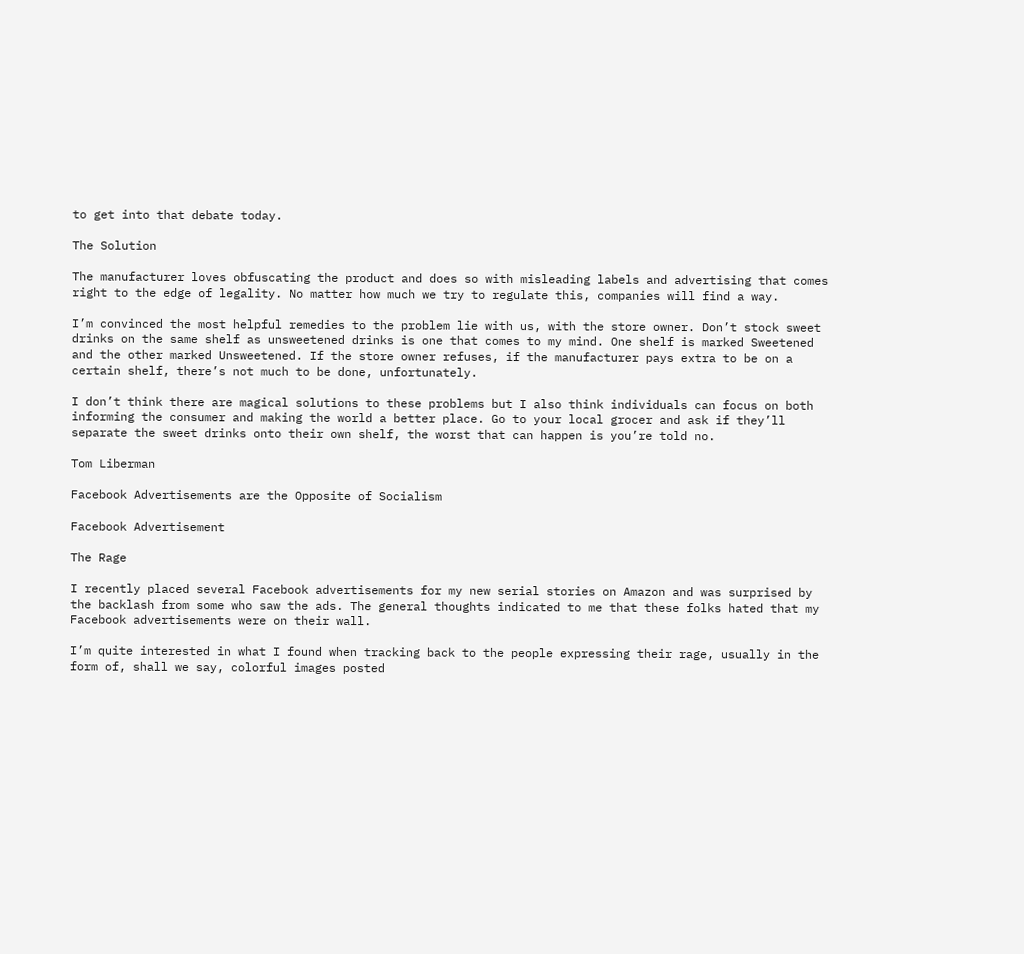to get into that debate today.

The Solution

The manufacturer loves obfuscating the product and does so with misleading labels and advertising that comes right to the edge of legality. No matter how much we try to regulate this, companies will find a way.

I’m convinced the most helpful remedies to the problem lie with us, with the store owner. Don’t stock sweet drinks on the same shelf as unsweetened drinks is one that comes to my mind. One shelf is marked Sweetened and the other marked Unsweetened. If the store owner refuses, if the manufacturer pays extra to be on a certain shelf, there’s not much to be done, unfortunately.

I don’t think there are magical solutions to these problems but I also think individuals can focus on both informing the consumer and making the world a better place. Go to your local grocer and ask if they’ll separate the sweet drinks onto their own shelf, the worst that can happen is you’re told no.

Tom Liberman

Facebook Advertisements are the Opposite of Socialism

Facebook Advertisement

The Rage

I recently placed several Facebook advertisements for my new serial stories on Amazon and was surprised by the backlash from some who saw the ads. The general thoughts indicated to me that these folks hated that my Facebook advertisements were on their wall.

I’m quite interested in what I found when tracking back to the people expressing their rage, usually in the form of, shall we say, colorful images posted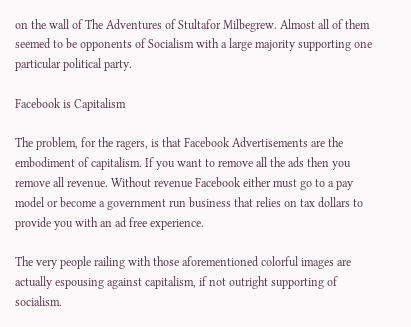on the wall of The Adventures of Stultafor Milbegrew. Almost all of them seemed to be opponents of Socialism with a large majority supporting one particular political party.

Facebook is Capitalism

The problem, for the ragers, is that Facebook Advertisements are the embodiment of capitalism. If you want to remove all the ads then you remove all revenue. Without revenue Facebook either must go to a pay model or become a government run business that relies on tax dollars to provide you with an ad free experience.

The very people railing with those aforementioned colorful images are actually espousing against capitalism, if not outright supporting of socialism.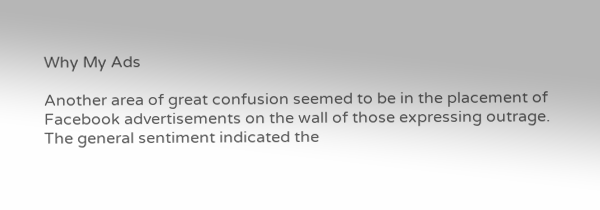Why My Ads

Another area of great confusion seemed to be in the placement of Facebook advertisements on the wall of those expressing outrage. The general sentiment indicated the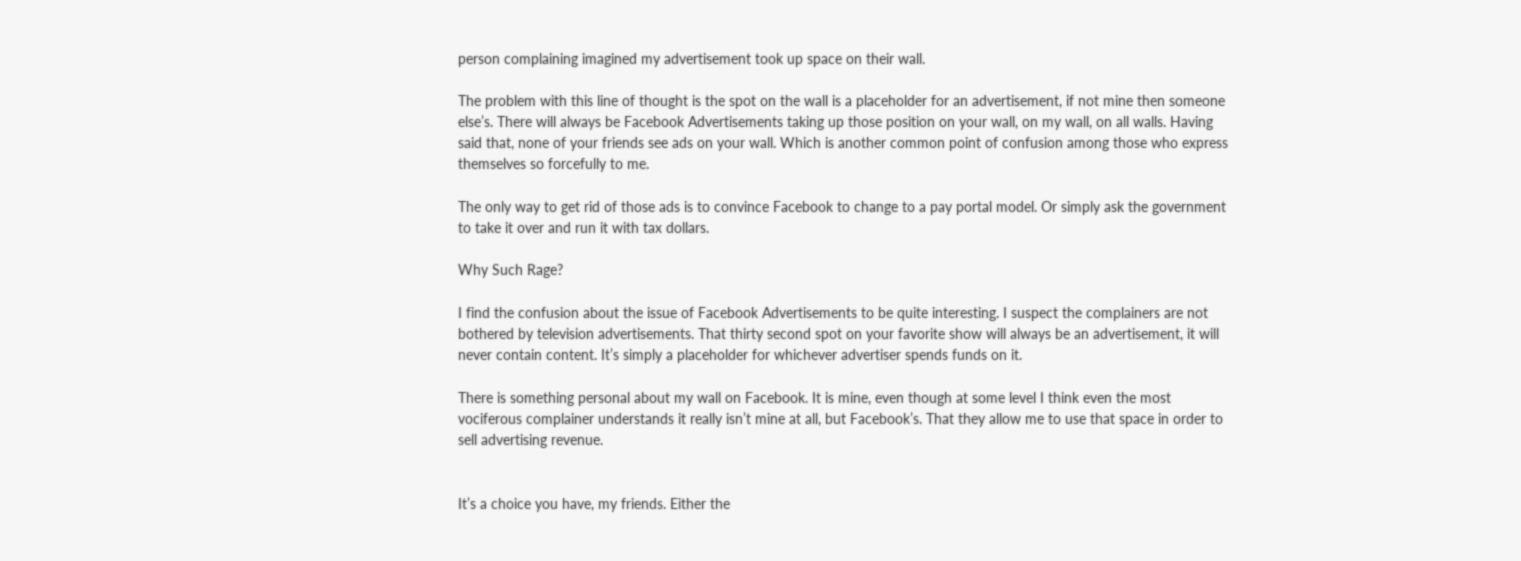person complaining imagined my advertisement took up space on their wall.

The problem with this line of thought is the spot on the wall is a placeholder for an advertisement, if not mine then someone else’s. There will always be Facebook Advertisements taking up those position on your wall, on my wall, on all walls. Having said that, none of your friends see ads on your wall. Which is another common point of confusion among those who express themselves so forcefully to me.

The only way to get rid of those ads is to convince Facebook to change to a pay portal model. Or simply ask the government to take it over and run it with tax dollars.

Why Such Rage?

I find the confusion about the issue of Facebook Advertisements to be quite interesting. I suspect the complainers are not bothered by television advertisements. That thirty second spot on your favorite show will always be an advertisement, it will never contain content. It’s simply a placeholder for whichever advertiser spends funds on it.

There is something personal about my wall on Facebook. It is mine, even though at some level I think even the most vociferous complainer understands it really isn’t mine at all, but Facebook’s. That they allow me to use that space in order to sell advertising revenue.


It’s a choice you have, my friends. Either the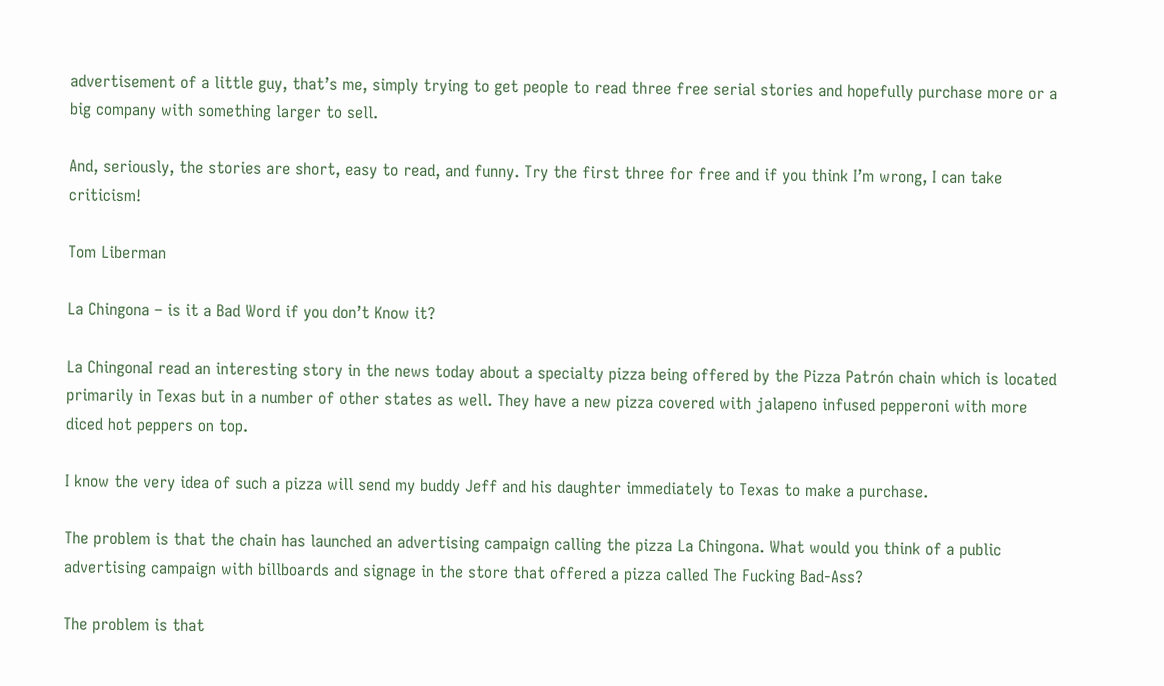advertisement of a little guy, that’s me, simply trying to get people to read three free serial stories and hopefully purchase more or a big company with something larger to sell.

And, seriously, the stories are short, easy to read, and funny. Try the first three for free and if you think I’m wrong, I can take criticism!

Tom Liberman

La Chingona – is it a Bad Word if you don’t Know it?

La ChingonaI read an interesting story in the news today about a specialty pizza being offered by the Pizza Patrón chain which is located primarily in Texas but in a number of other states as well. They have a new pizza covered with jalapeno infused pepperoni with more diced hot peppers on top.

I know the very idea of such a pizza will send my buddy Jeff and his daughter immediately to Texas to make a purchase.

The problem is that the chain has launched an advertising campaign calling the pizza La Chingona. What would you think of a public advertising campaign with billboards and signage in the store that offered a pizza called The Fucking Bad-Ass?

The problem is that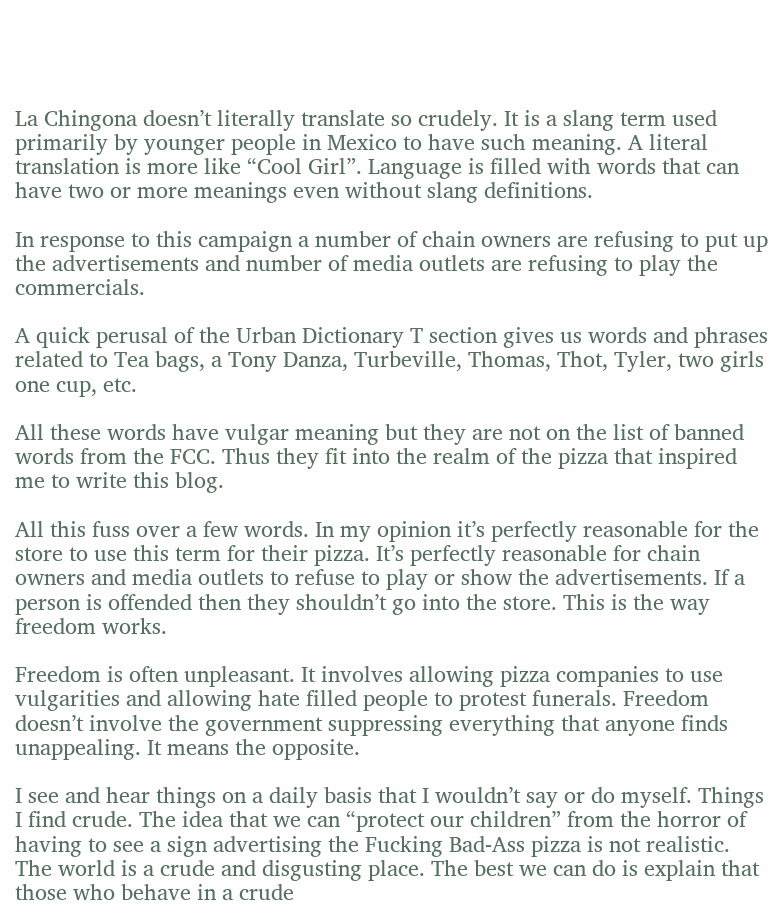La Chingona doesn’t literally translate so crudely. It is a slang term used primarily by younger people in Mexico to have such meaning. A literal translation is more like “Cool Girl”. Language is filled with words that can have two or more meanings even without slang definitions.

In response to this campaign a number of chain owners are refusing to put up the advertisements and number of media outlets are refusing to play the commercials.

A quick perusal of the Urban Dictionary T section gives us words and phrases related to Tea bags, a Tony Danza, Turbeville, Thomas, Thot, Tyler, two girls one cup, etc.

All these words have vulgar meaning but they are not on the list of banned words from the FCC. Thus they fit into the realm of the pizza that inspired me to write this blog.

All this fuss over a few words. In my opinion it’s perfectly reasonable for the store to use this term for their pizza. It’s perfectly reasonable for chain owners and media outlets to refuse to play or show the advertisements. If a person is offended then they shouldn’t go into the store. This is the way freedom works.

Freedom is often unpleasant. It involves allowing pizza companies to use vulgarities and allowing hate filled people to protest funerals. Freedom doesn’t involve the government suppressing everything that anyone finds unappealing. It means the opposite.

I see and hear things on a daily basis that I wouldn’t say or do myself. Things I find crude. The idea that we can “protect our children” from the horror of having to see a sign advertising the Fucking Bad-Ass pizza is not realistic. The world is a crude and disgusting place. The best we can do is explain that those who behave in a crude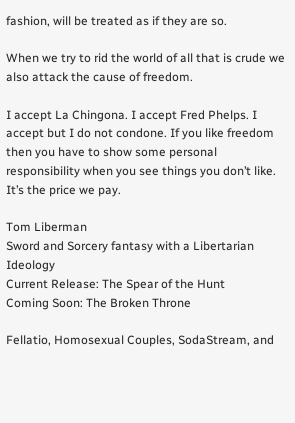fashion, will be treated as if they are so.

When we try to rid the world of all that is crude we also attack the cause of freedom.

I accept La Chingona. I accept Fred Phelps. I accept but I do not condone. If you like freedom then you have to show some personal responsibility when you see things you don’t like. It’s the price we pay.

Tom Liberman
Sword and Sorcery fantasy with a Libertarian Ideology
Current Release: The Spear of the Hunt
Coming Soon: The Broken Throne

Fellatio, Homosexual Couples, SodaStream, and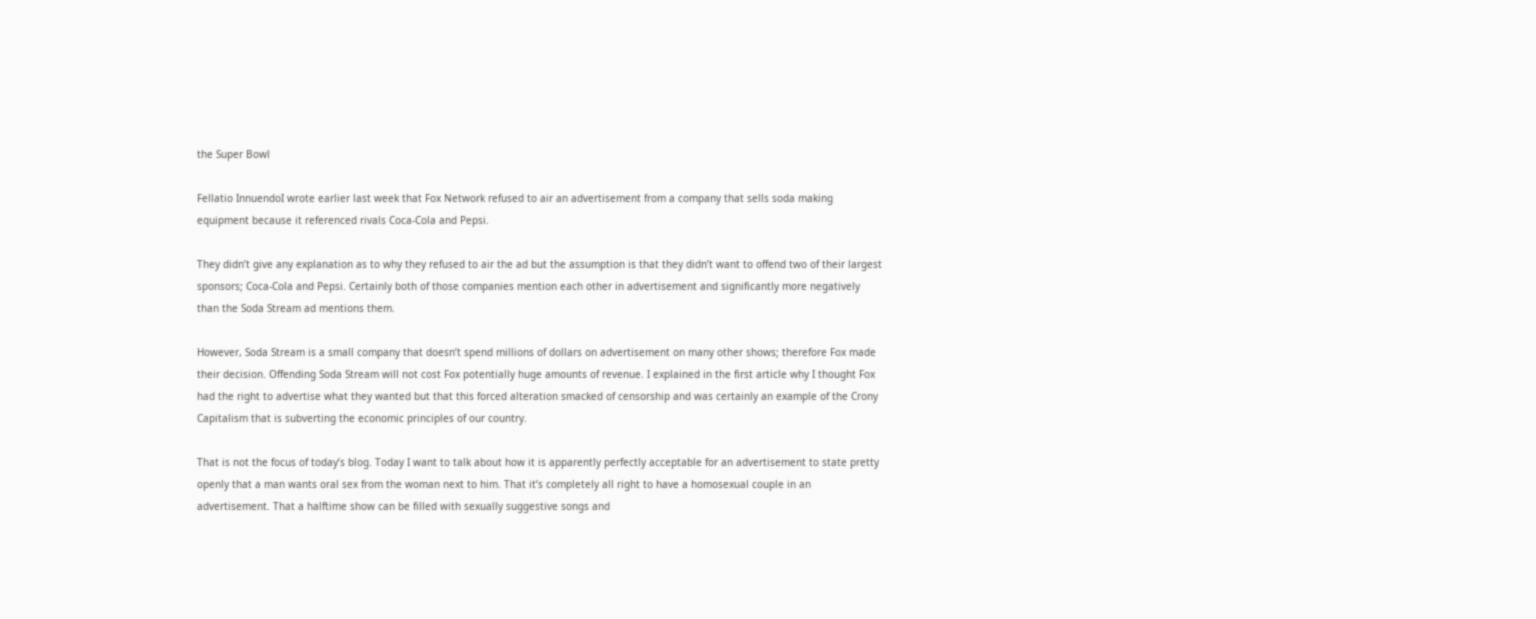the Super Bowl

Fellatio InnuendoI wrote earlier last week that Fox Network refused to air an advertisement from a company that sells soda making equipment because it referenced rivals Coca-Cola and Pepsi.

They didn’t give any explanation as to why they refused to air the ad but the assumption is that they didn’t want to offend two of their largest sponsors; Coca-Cola and Pepsi. Certainly both of those companies mention each other in advertisement and significantly more negatively than the Soda Stream ad mentions them.

However, Soda Stream is a small company that doesn’t spend millions of dollars on advertisement on many other shows; therefore Fox made their decision. Offending Soda Stream will not cost Fox potentially huge amounts of revenue. I explained in the first article why I thought Fox had the right to advertise what they wanted but that this forced alteration smacked of censorship and was certainly an example of the Crony Capitalism that is subverting the economic principles of our country.

That is not the focus of today’s blog. Today I want to talk about how it is apparently perfectly acceptable for an advertisement to state pretty openly that a man wants oral sex from the woman next to him. That it’s completely all right to have a homosexual couple in an advertisement. That a halftime show can be filled with sexually suggestive songs and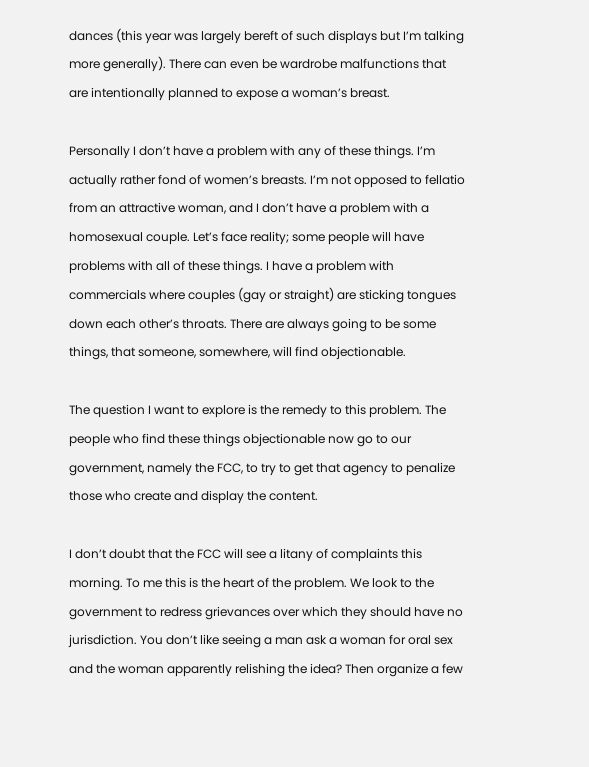dances (this year was largely bereft of such displays but I’m talking more generally). There can even be wardrobe malfunctions that are intentionally planned to expose a woman’s breast.

Personally I don’t have a problem with any of these things. I’m actually rather fond of women’s breasts. I’m not opposed to fellatio from an attractive woman, and I don’t have a problem with a homosexual couple. Let’s face reality; some people will have problems with all of these things. I have a problem with commercials where couples (gay or straight) are sticking tongues down each other’s throats. There are always going to be some things, that someone, somewhere, will find objectionable.

The question I want to explore is the remedy to this problem. The people who find these things objectionable now go to our government, namely the FCC, to try to get that agency to penalize those who create and display the content.

I don’t doubt that the FCC will see a litany of complaints this morning. To me this is the heart of the problem. We look to the government to redress grievances over which they should have no jurisdiction. You don’t like seeing a man ask a woman for oral sex and the woman apparently relishing the idea? Then organize a few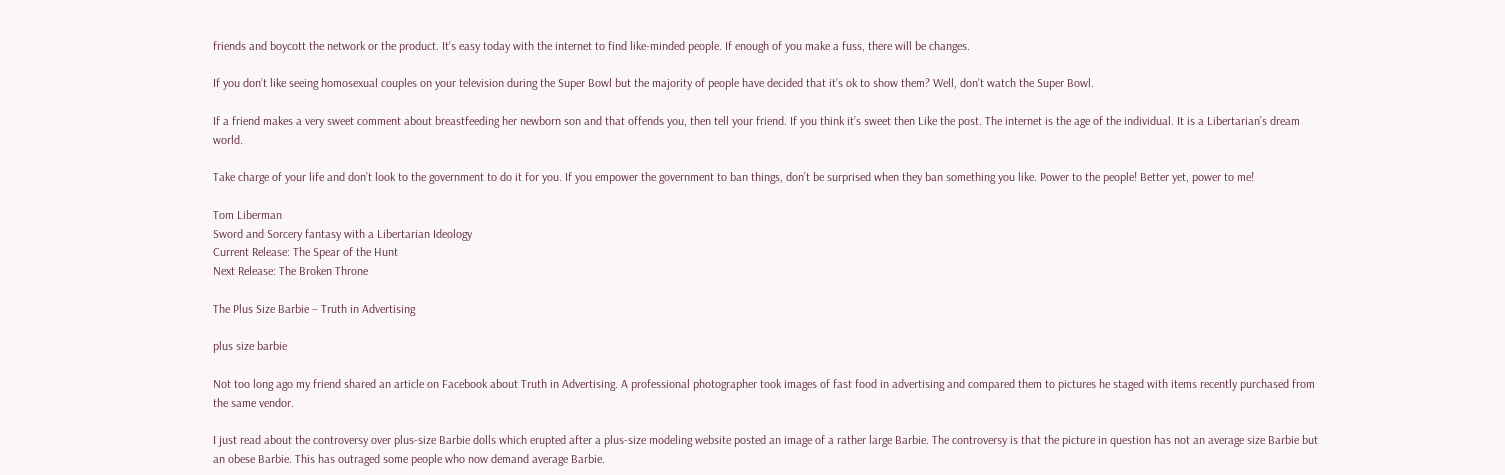friends and boycott the network or the product. It’s easy today with the internet to find like-minded people. If enough of you make a fuss, there will be changes.

If you don’t like seeing homosexual couples on your television during the Super Bowl but the majority of people have decided that it’s ok to show them? Well, don’t watch the Super Bowl.

If a friend makes a very sweet comment about breastfeeding her newborn son and that offends you, then tell your friend. If you think it’s sweet then Like the post. The internet is the age of the individual. It is a Libertarian’s dream world.

Take charge of your life and don’t look to the government to do it for you. If you empower the government to ban things, don’t be surprised when they ban something you like. Power to the people! Better yet, power to me!

Tom Liberman
Sword and Sorcery fantasy with a Libertarian Ideology
Current Release: The Spear of the Hunt
Next Release: The Broken Throne

The Plus Size Barbie – Truth in Advertising

plus size barbie

Not too long ago my friend shared an article on Facebook about Truth in Advertising. A professional photographer took images of fast food in advertising and compared them to pictures he staged with items recently purchased from the same vendor.

I just read about the controversy over plus-size Barbie dolls which erupted after a plus-size modeling website posted an image of a rather large Barbie. The controversy is that the picture in question has not an average size Barbie but an obese Barbie. This has outraged some people who now demand average Barbie.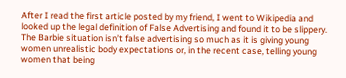After I read the first article posted by my friend, I went to Wikipedia and looked up the legal definition of False Advertising and found it to be slippery. The Barbie situation isn’t false advertising so much as it is giving young women unrealistic body expectations or, in the recent case, telling young women that being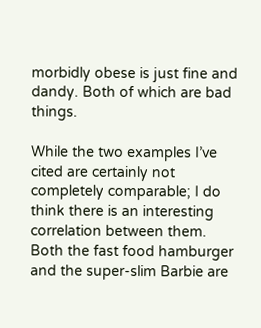morbidly obese is just fine and dandy. Both of which are bad things.

While the two examples I’ve cited are certainly not completely comparable; I do think there is an interesting correlation between them. Both the fast food hamburger and the super-slim Barbie are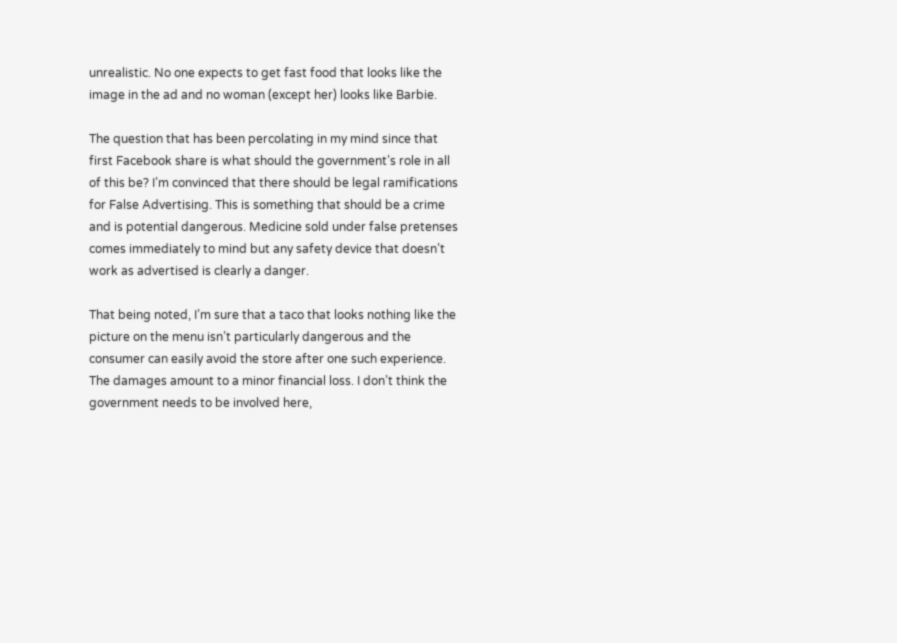unrealistic. No one expects to get fast food that looks like the image in the ad and no woman (except her) looks like Barbie.

The question that has been percolating in my mind since that first Facebook share is what should the government’s role in all of this be? I’m convinced that there should be legal ramifications for False Advertising. This is something that should be a crime and is potential dangerous. Medicine sold under false pretenses comes immediately to mind but any safety device that doesn’t work as advertised is clearly a danger.

That being noted, I’m sure that a taco that looks nothing like the picture on the menu isn’t particularly dangerous and the consumer can easily avoid the store after one such experience. The damages amount to a minor financial loss. I don’t think the government needs to be involved here,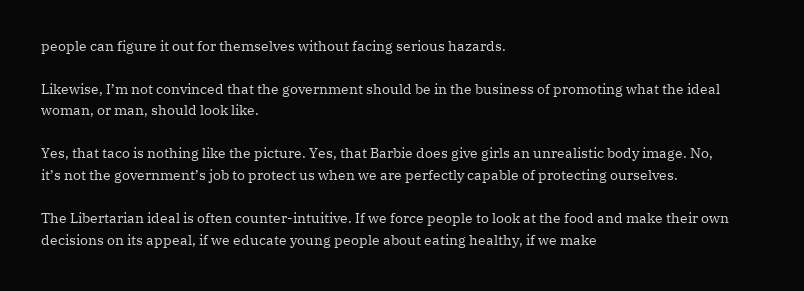people can figure it out for themselves without facing serious hazards.

Likewise, I’m not convinced that the government should be in the business of promoting what the ideal woman, or man, should look like.

Yes, that taco is nothing like the picture. Yes, that Barbie does give girls an unrealistic body image. No, it’s not the government’s job to protect us when we are perfectly capable of protecting ourselves.

The Libertarian ideal is often counter-intuitive. If we force people to look at the food and make their own decisions on its appeal, if we educate young people about eating healthy, if we make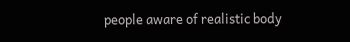people aware of realistic body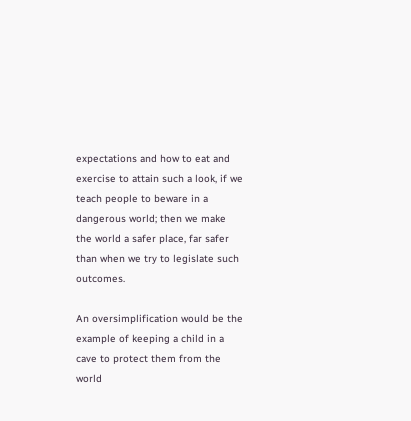expectations and how to eat and exercise to attain such a look, if we teach people to beware in a dangerous world; then we make the world a safer place, far safer than when we try to legislate such outcomes.

An oversimplification would be the example of keeping a child in a cave to protect them from the world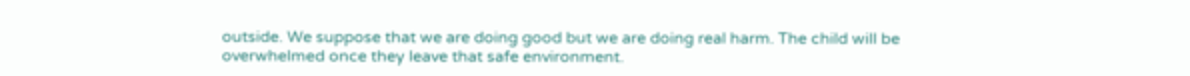outside. We suppose that we are doing good but we are doing real harm. The child will be overwhelmed once they leave that safe environment.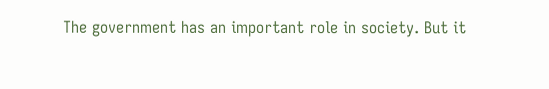The government has an important role in society. But it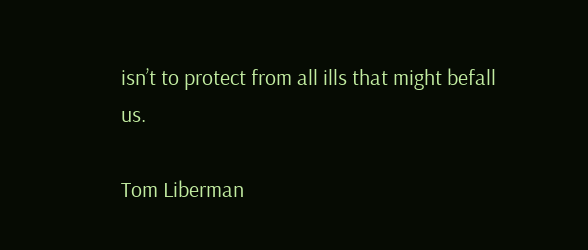isn’t to protect from all ills that might befall us.

Tom Liberman